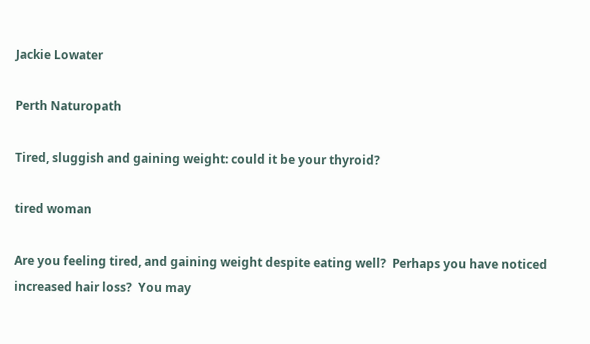Jackie Lowater

Perth Naturopath

Tired, sluggish and gaining weight: could it be your thyroid?

tired woman

Are you feeling tired, and gaining weight despite eating well?  Perhaps you have noticed increased hair loss?  You may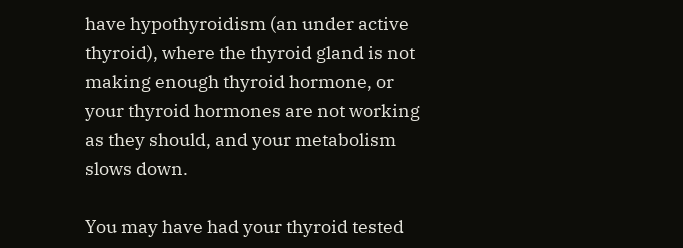have hypothyroidism (an under active thyroid), where the thyroid gland is not making enough thyroid hormone, or your thyroid hormones are not working as they should, and your metabolism slows down.

You may have had your thyroid tested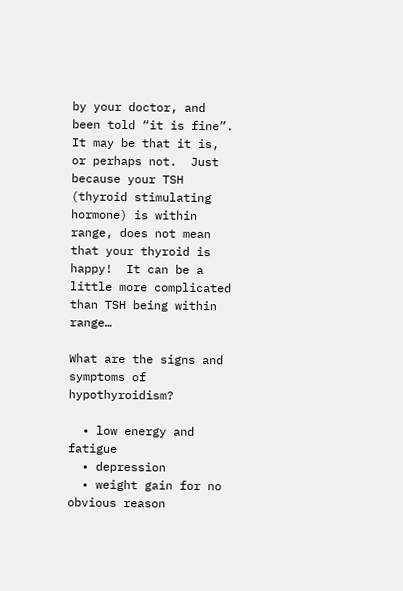by your doctor, and been told “it is fine”.  It may be that it is, or perhaps not.  Just because your TSH (thyroid stimulating hormone) is within range, does not mean that your thyroid is happy!  It can be a little more complicated than TSH being within range…

What are the signs and symptoms of hypothyroidism?

  • low energy and fatigue
  • depression
  • weight gain for no obvious reason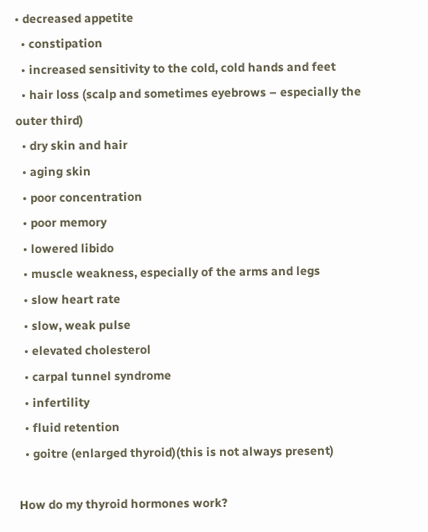• decreased appetite
  • constipation
  • increased sensitivity to the cold, cold hands and feet
  • hair loss (scalp and sometimes eyebrows – especially the outer third)
  • dry skin and hair
  • aging skin
  • poor concentration
  • poor memory
  • lowered libido
  • muscle weakness, especially of the arms and legs
  • slow heart rate
  • slow, weak pulse
  • elevated cholesterol
  • carpal tunnel syndrome
  • infertility
  • fluid retention
  • goitre (enlarged thyroid)(this is not always present)

How do my thyroid hormones work?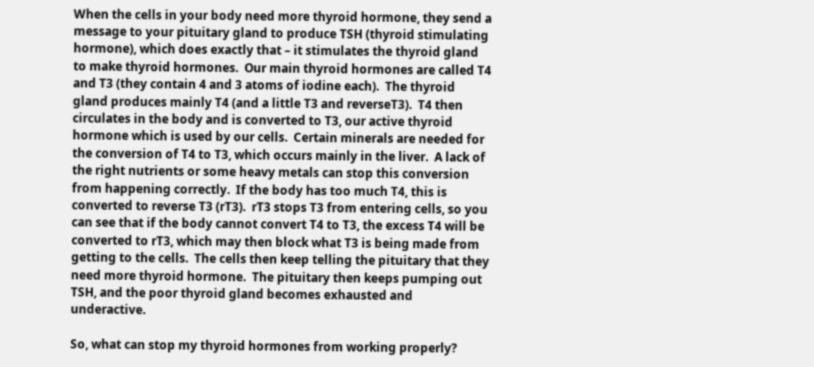When the cells in your body need more thyroid hormone, they send a message to your pituitary gland to produce TSH (thyroid stimulating hormone), which does exactly that – it stimulates the thyroid gland to make thyroid hormones.  Our main thyroid hormones are called T4 and T3 (they contain 4 and 3 atoms of iodine each).  The thyroid gland produces mainly T4 (and a little T3 and reverseT3).  T4 then circulates in the body and is converted to T3, our active thyroid hormone which is used by our cells.  Certain minerals are needed for the conversion of T4 to T3, which occurs mainly in the liver.  A lack of the right nutrients or some heavy metals can stop this conversion from happening correctly.  If the body has too much T4, this is converted to reverse T3 (rT3).  rT3 stops T3 from entering cells, so you can see that if the body cannot convert T4 to T3, the excess T4 will be converted to rT3, which may then block what T3 is being made from getting to the cells.  The cells then keep telling the pituitary that they need more thyroid hormone.  The pituitary then keeps pumping out TSH, and the poor thyroid gland becomes exhausted and underactive.

So, what can stop my thyroid hormones from working properly?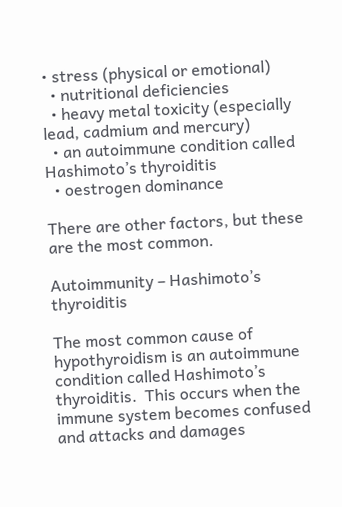• stress (physical or emotional)
  • nutritional deficiencies
  • heavy metal toxicity (especially lead, cadmium and mercury)
  • an autoimmune condition called Hashimoto’s thyroiditis
  • oestrogen dominance

There are other factors, but these are the most common.

Autoimmunity – Hashimoto’s thyroiditis

The most common cause of hypothyroidism is an autoimmune condition called Hashimoto’s thyroiditis.  This occurs when the immune system becomes confused and attacks and damages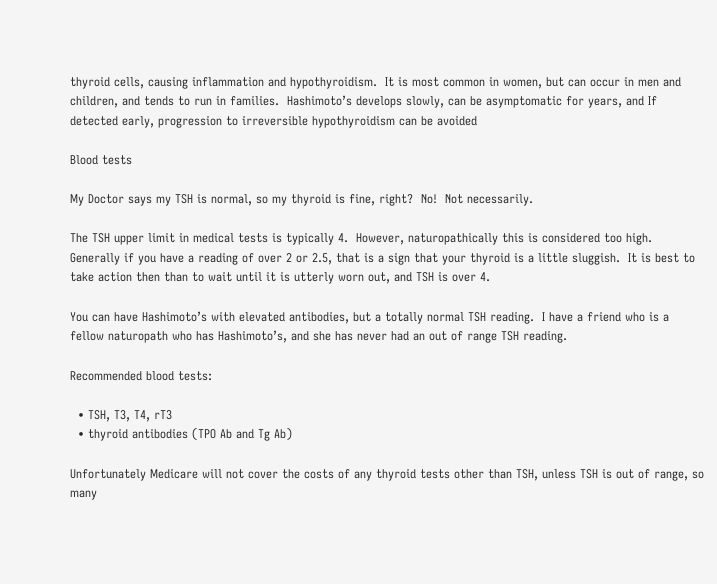thyroid cells, causing inflammation and hypothyroidism.  It is most common in women, but can occur in men and children, and tends to run in families.  Hashimoto’s develops slowly, can be asymptomatic for years, and If detected early, progression to irreversible hypothyroidism can be avoided

Blood tests

My Doctor says my TSH is normal, so my thyroid is fine, right?  No!  Not necessarily.

The TSH upper limit in medical tests is typically 4.  However, naturopathically this is considered too high. Generally if you have a reading of over 2 or 2.5, that is a sign that your thyroid is a little sluggish.  It is best to take action then than to wait until it is utterly worn out, and TSH is over 4.

You can have Hashimoto’s with elevated antibodies, but a totally normal TSH reading.  I have a friend who is a fellow naturopath who has Hashimoto’s, and she has never had an out of range TSH reading.

Recommended blood tests:

  • TSH, T3, T4, rT3
  • thyroid antibodies (TPO Ab and Tg Ab)

Unfortunately Medicare will not cover the costs of any thyroid tests other than TSH, unless TSH is out of range, so many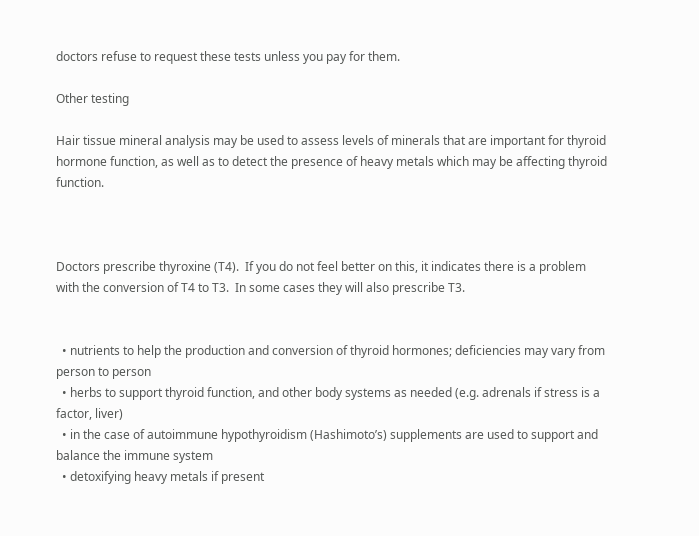doctors refuse to request these tests unless you pay for them.

Other testing

Hair tissue mineral analysis may be used to assess levels of minerals that are important for thyroid hormone function, as well as to detect the presence of heavy metals which may be affecting thyroid function.



Doctors prescribe thyroxine (T4).  If you do not feel better on this, it indicates there is a problem with the conversion of T4 to T3.  In some cases they will also prescribe T3.


  • nutrients to help the production and conversion of thyroid hormones; deficiencies may vary from person to person
  • herbs to support thyroid function, and other body systems as needed (e.g. adrenals if stress is a factor, liver)
  • in the case of autoimmune hypothyroidism (Hashimoto’s) supplements are used to support and balance the immune system
  • detoxifying heavy metals if present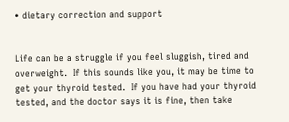• dietary correction and support


Life can be a struggle if you feel sluggish, tired and overweight.  If this sounds like you, it may be time to get your thyroid tested.  If you have had your thyroid tested, and the doctor says it is fine, then take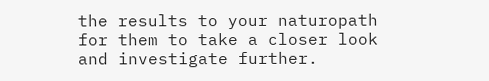the results to your naturopath for them to take a closer look and investigate further.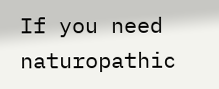If you need naturopathic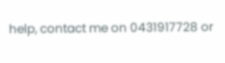help, contact me on 0431917728 or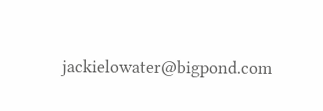jackielowater@bigpond.com